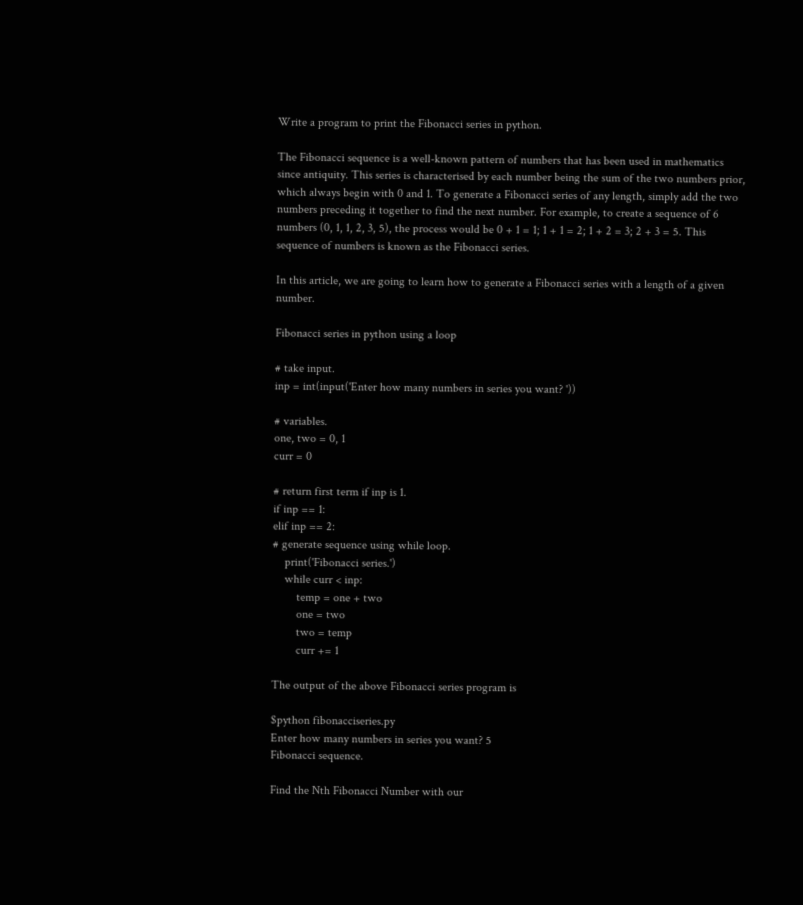Write a program to print the Fibonacci series in python.

The Fibonacci sequence is a well-known pattern of numbers that has been used in mathematics since antiquity. This series is characterised by each number being the sum of the two numbers prior, which always begin with 0 and 1. To generate a Fibonacci series of any length, simply add the two numbers preceding it together to find the next number. For example, to create a sequence of 6 numbers (0, 1, 1, 2, 3, 5), the process would be 0 + 1 = 1; 1 + 1 = 2; 1 + 2 = 3; 2 + 3 = 5. This sequence of numbers is known as the Fibonacci series.

In this article, we are going to learn how to generate a Fibonacci series with a length of a given number.

Fibonacci series in python using a loop

# take input.
inp = int(input('Enter how many numbers in series you want? '))

# variables.
one, two = 0, 1
curr = 0

# return first term if inp is 1.
if inp == 1:
elif inp == 2:
# generate sequence using while loop.
    print('Fibonacci series.')
    while curr < inp:
        temp = one + two
        one = two
        two = temp
        curr += 1

The output of the above Fibonacci series program is

$python fibonacciseries.py
Enter how many numbers in series you want? 5
Fibonacci sequence.

Find the Nth Fibonacci Number with our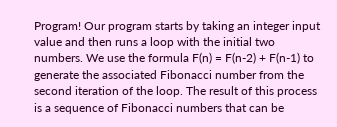Program! Our program starts by taking an integer input value and then runs a loop with the initial two numbers. We use the formula F(n) = F(n-2) + F(n-1) to generate the associated Fibonacci number from the second iteration of the loop. The result of this process is a sequence of Fibonacci numbers that can be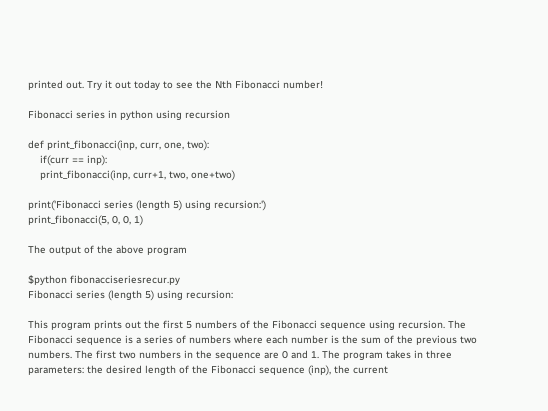printed out. Try it out today to see the Nth Fibonacci number!

Fibonacci series in python using recursion

def print_fibonacci(inp, curr, one, two):
    if(curr == inp):
    print_fibonacci(inp, curr+1, two, one+two)

print('Fibonacci series (length 5) using recursion:')
print_fibonacci(5, 0, 0, 1)

The output of the above program

$python fibonacciseriesrecur.py
Fibonacci series (length 5) using recursion:

This program prints out the first 5 numbers of the Fibonacci sequence using recursion. The Fibonacci sequence is a series of numbers where each number is the sum of the previous two numbers. The first two numbers in the sequence are 0 and 1. The program takes in three parameters: the desired length of the Fibonacci sequence (inp), the current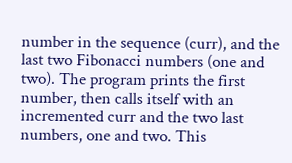number in the sequence (curr), and the last two Fibonacci numbers (one and two). The program prints the first number, then calls itself with an incremented curr and the two last numbers, one and two. This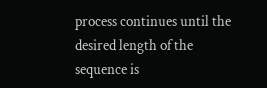process continues until the desired length of the sequence is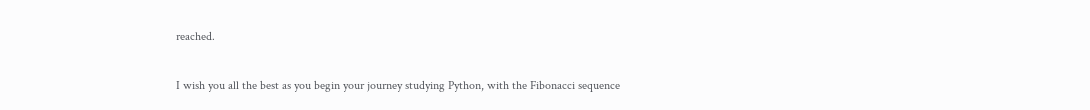reached.

I wish you all the best as you begin your journey studying Python, with the Fibonacci sequence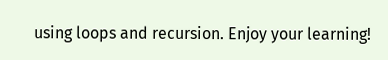using loops and recursion. Enjoy your learning!